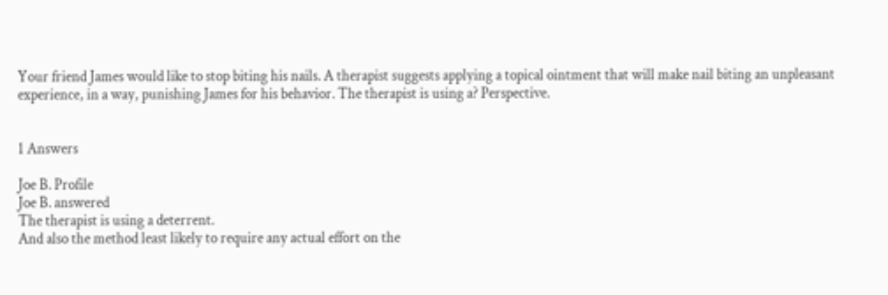Your friend James would like to stop biting his nails. A therapist suggests applying a topical ointment that will make nail biting an unpleasant experience, in a way, punishing James for his behavior. The therapist is using a? Perspective.


1 Answers

Joe B. Profile
Joe B. answered
The therapist is using a deterrent.
And also the method least likely to require any actual effort on the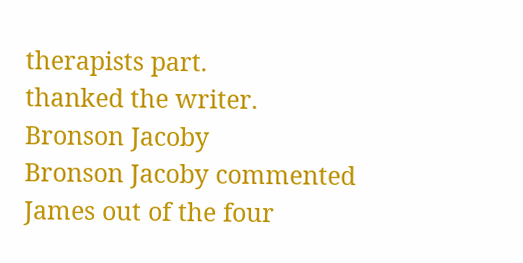therapists part.
thanked the writer.
Bronson Jacoby
Bronson Jacoby commented
James out of the four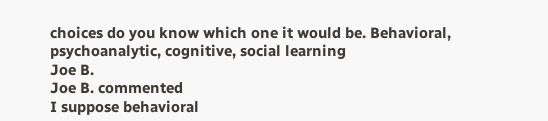choices do you know which one it would be. Behavioral, psychoanalytic, cognitive, social learning
Joe B.
Joe B. commented
I suppose behavioral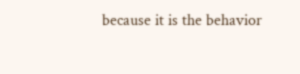because it is the behavior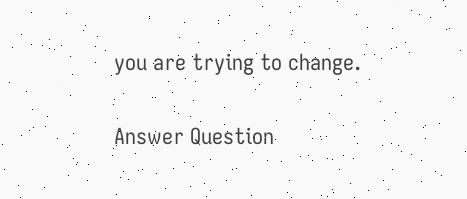you are trying to change.

Answer Question